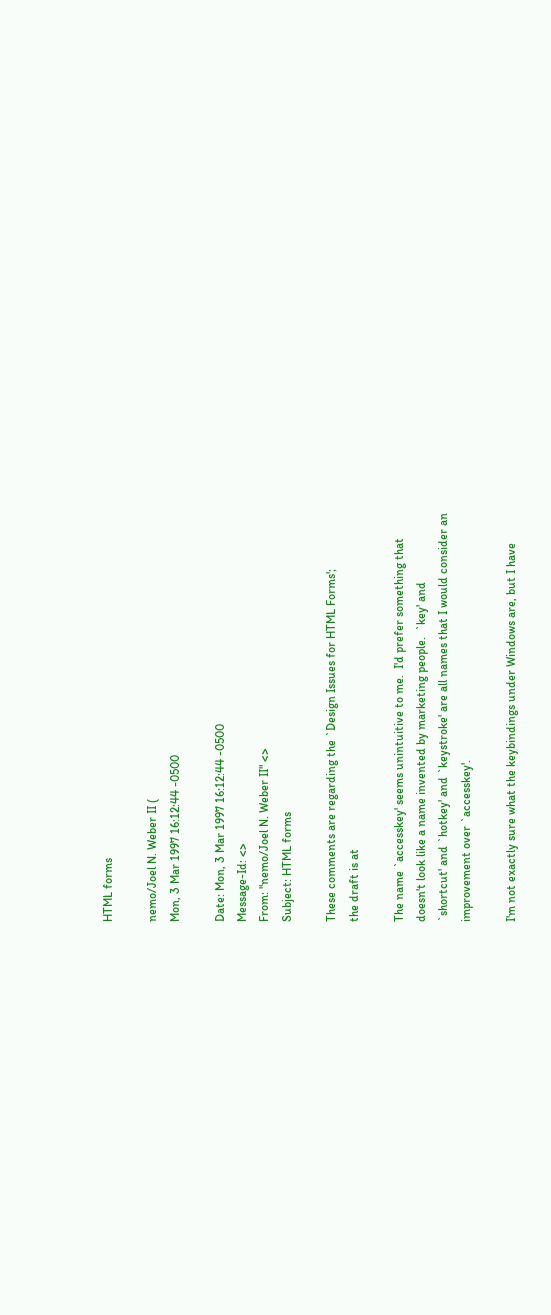HTML forms

nemo/Joel N. Weber II (
Mon, 3 Mar 1997 16:12:44 -0500

Date: Mon, 3 Mar 1997 16:12:44 -0500
Message-Id: <>
From: "nemo/Joel N. Weber II" <>
Subject: HTML forms

These comments are regarding the `Design Issues for HTML Forms';
the draft is at

The name `accesskey' seems unintuitive to me.  I'd prefer something that
doesn't look like a name invented by marketing people.  `key' and
`shortcut' and `hotkey' and `keystroke' are all names that I would consider an
improvement over `accesskey'.

I'm not exactly sure what the keybindings under Windows are, but I have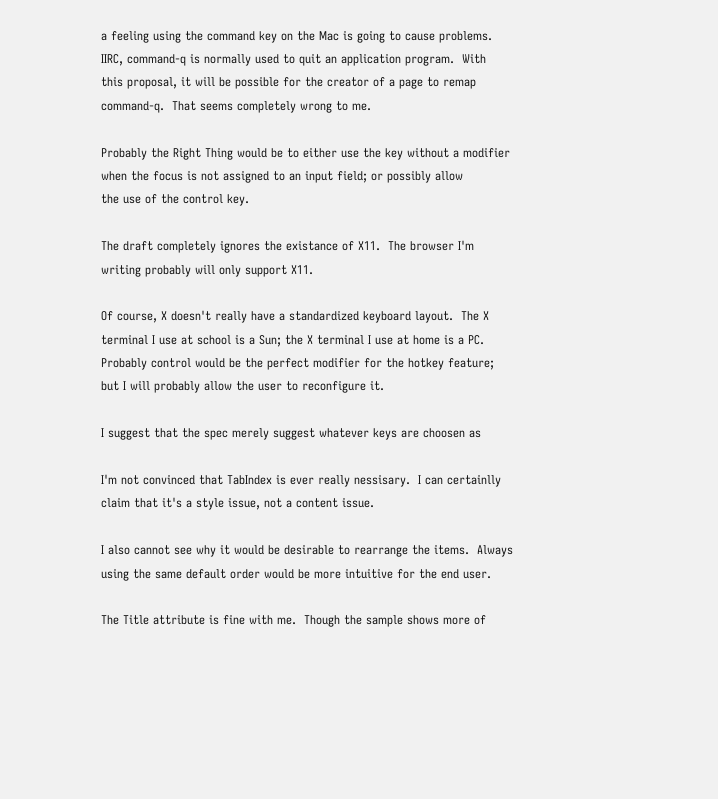a feeling using the command key on the Mac is going to cause problems.
IIRC, command-q is normally used to quit an application program.  With
this proposal, it will be possible for the creator of a page to remap
command-q.  That seems completely wrong to me.

Probably the Right Thing would be to either use the key without a modifier
when the focus is not assigned to an input field; or possibly allow
the use of the control key.

The draft completely ignores the existance of X11.  The browser I'm
writing probably will only support X11.

Of course, X doesn't really have a standardized keyboard layout.  The X
terminal I use at school is a Sun; the X terminal I use at home is a PC.
Probably control would be the perfect modifier for the hotkey feature;
but I will probably allow the user to reconfigure it.

I suggest that the spec merely suggest whatever keys are choosen as

I'm not convinced that TabIndex is ever really nessisary.  I can certainlly
claim that it's a style issue, not a content issue.

I also cannot see why it would be desirable to rearrange the items.  Always
using the same default order would be more intuitive for the end user.

The Title attribute is fine with me.  Though the sample shows more of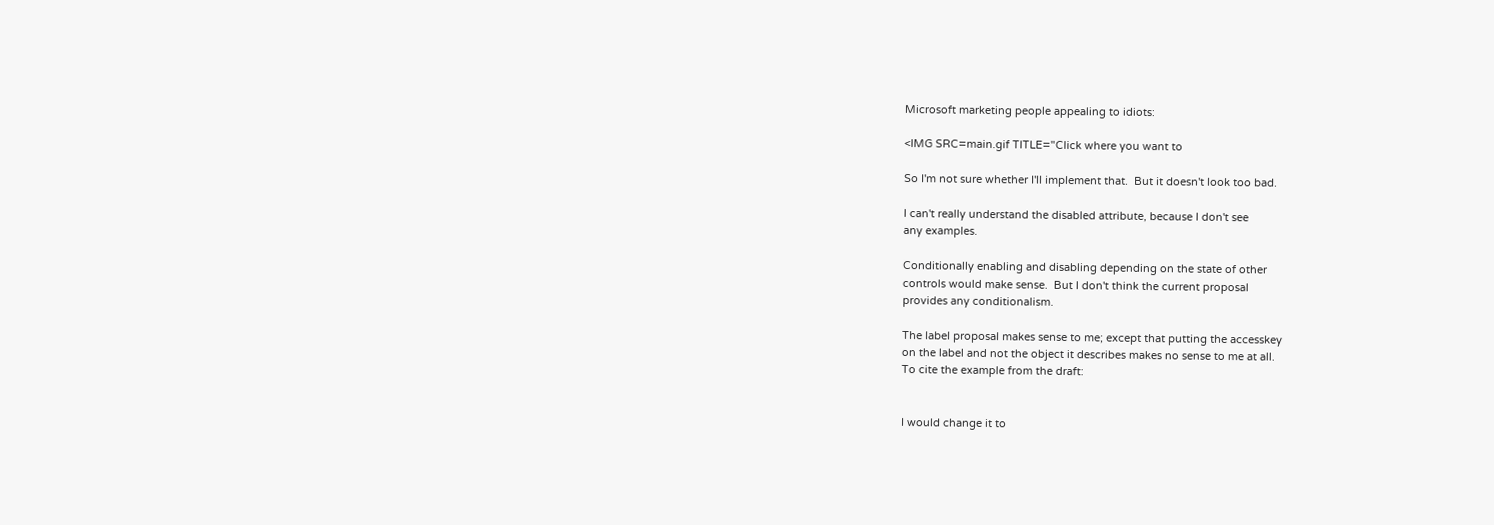Microsoft marketing people appealing to idiots:

<IMG SRC=main.gif TITLE="Click where you want to

So I'm not sure whether I'll implement that.  But it doesn't look too bad.

I can't really understand the disabled attribute, because I don't see
any examples.

Conditionally enabling and disabling depending on the state of other
controls would make sense.  But I don't think the current proposal
provides any conditionalism.

The label proposal makes sense to me; except that putting the accesskey
on the label and not the object it describes makes no sense to me at all.
To cite the example from the draft:


I would change it to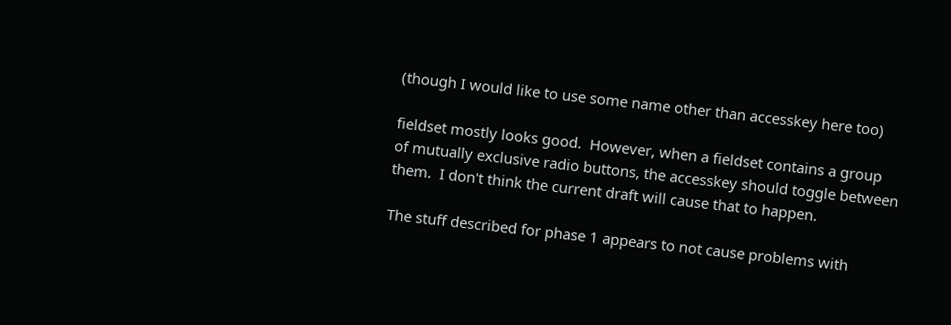(though I would like to use some name other than accesskey here too)

fieldset mostly looks good.  However, when a fieldset contains a group
of mutually exclusive radio buttons, the accesskey should toggle between
them.  I don't think the current draft will cause that to happen.

The stuff described for phase 1 appears to not cause problems with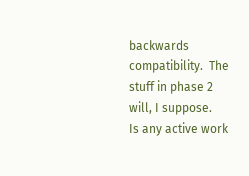backwards compatibility.  The stuff in phase 2 will, I suppose.
Is any active work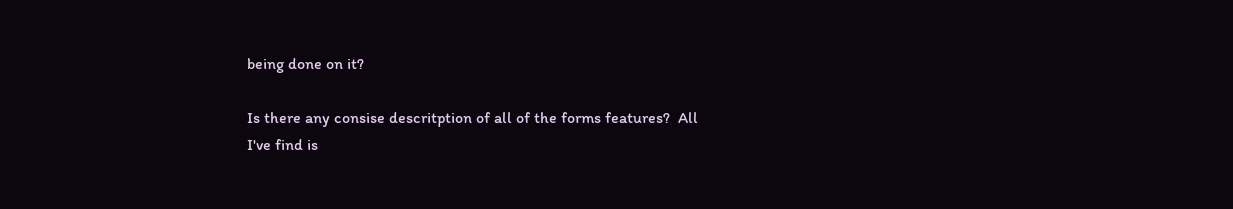being done on it?

Is there any consise descritption of all of the forms features?  All
I've find is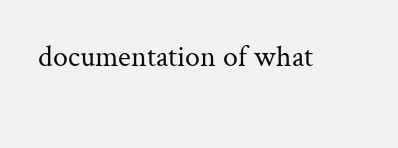documentation of what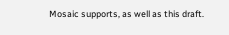Mosaic supports, as well as this draft.